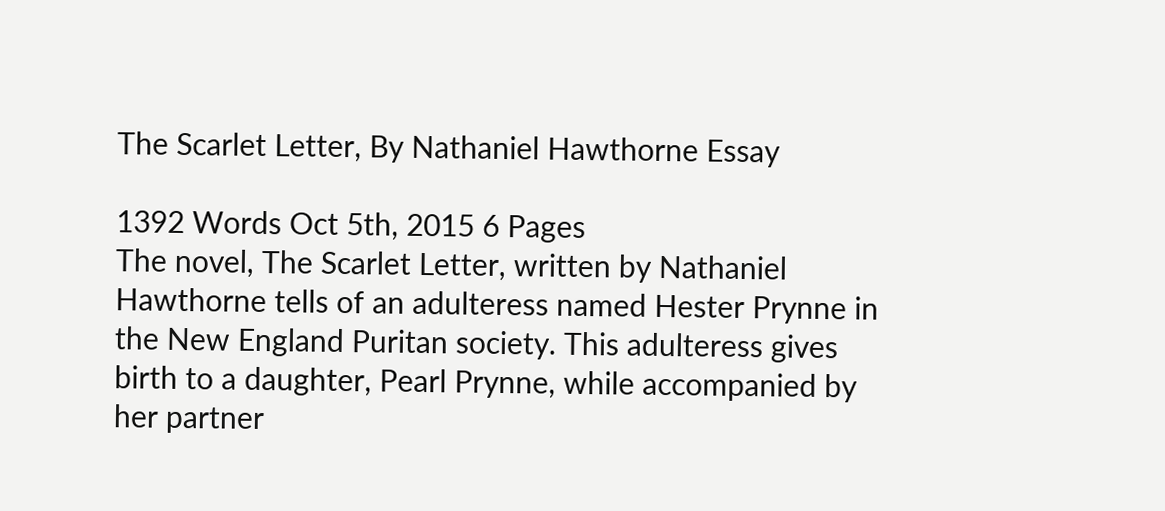The Scarlet Letter, By Nathaniel Hawthorne Essay

1392 Words Oct 5th, 2015 6 Pages
The novel, The Scarlet Letter, written by Nathaniel Hawthorne tells of an adulteress named Hester Prynne in the New England Puritan society. This adulteress gives birth to a daughter, Pearl Prynne, while accompanied by her partner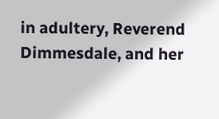in adultery, Reverend Dimmesdale, and her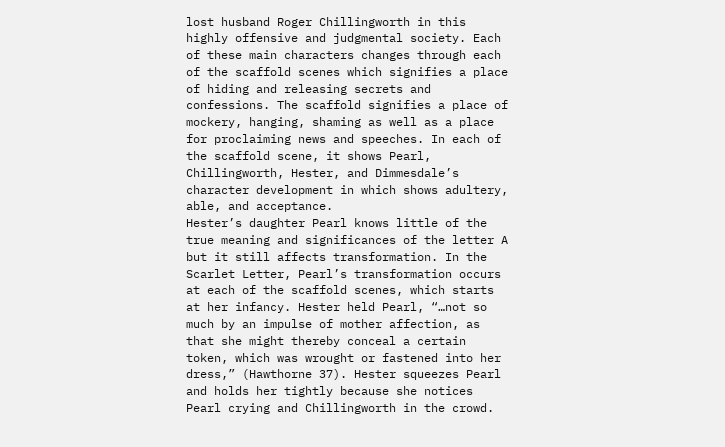lost husband Roger Chillingworth in this highly offensive and judgmental society. Each of these main characters changes through each of the scaffold scenes which signifies a place of hiding and releasing secrets and confessions. The scaffold signifies a place of mockery, hanging, shaming as well as a place for proclaiming news and speeches. In each of the scaffold scene, it shows Pearl, Chillingworth, Hester, and Dimmesdale’s character development in which shows adultery, able, and acceptance.
Hester’s daughter Pearl knows little of the true meaning and significances of the letter A but it still affects transformation. In the Scarlet Letter, Pearl’s transformation occurs at each of the scaffold scenes, which starts at her infancy. Hester held Pearl, “…not so much by an impulse of mother affection, as that she might thereby conceal a certain token, which was wrought or fastened into her dress,” (Hawthorne 37). Hester squeezes Pearl and holds her tightly because she notices Pearl crying and Chillingworth in the crowd.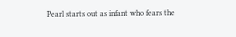Pearl starts out as infant who fears the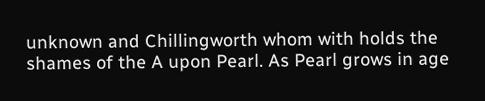unknown and Chillingworth whom with holds the shames of the A upon Pearl. As Pearl grows in age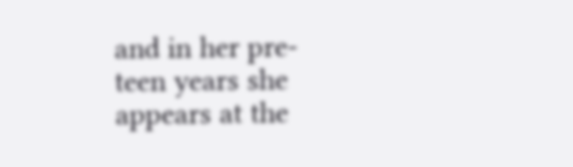and in her pre-teen years she appears at the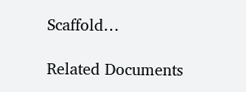Scaffold…

Related Documents